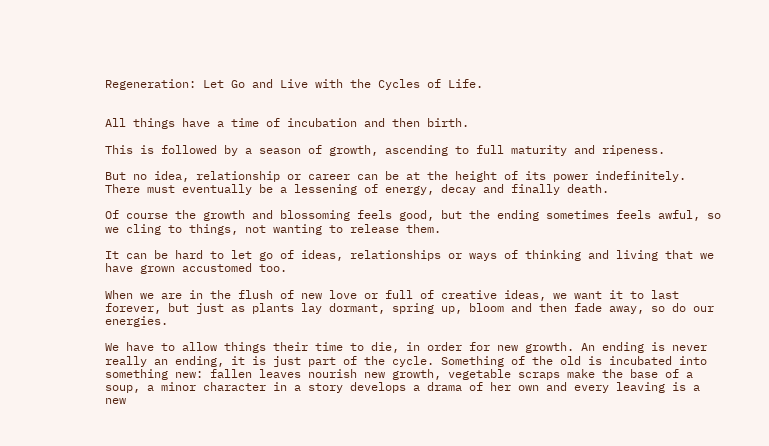Regeneration: Let Go and Live with the Cycles of Life.


All things have a time of incubation and then birth.

This is followed by a season of growth, ascending to full maturity and ripeness.

But no idea, relationship or career can be at the height of its power indefinitely. There must eventually be a lessening of energy, decay and finally death.

Of course the growth and blossoming feels good, but the ending sometimes feels awful, so we cling to things, not wanting to release them.

It can be hard to let go of ideas, relationships or ways of thinking and living that we have grown accustomed too.

When we are in the flush of new love or full of creative ideas, we want it to last forever, but just as plants lay dormant, spring up, bloom and then fade away, so do our energies.

We have to allow things their time to die, in order for new growth. An ending is never really an ending, it is just part of the cycle. Something of the old is incubated into something new: fallen leaves nourish new growth, vegetable scraps make the base of a soup, a minor character in a story develops a drama of her own and every leaving is a new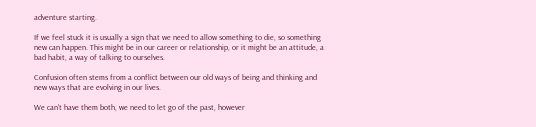adventure starting.

If we feel stuck it is usually a sign that we need to allow something to die, so something new can happen. This might be in our career or relationship, or it might be an attitude, a bad habit, a way of talking to ourselves.

Confusion often stems from a conflict between our old ways of being and thinking and new ways that are evolving in our lives.

We can’t have them both, we need to let go of the past, however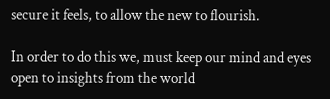secure it feels, to allow the new to flourish.

In order to do this we, must keep our mind and eyes open to insights from the world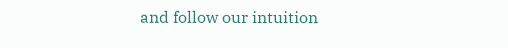and follow our intuition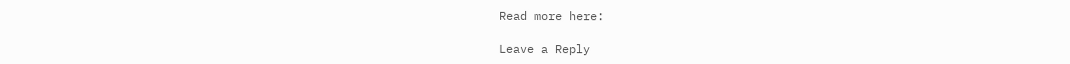Read more here:

Leave a Reply